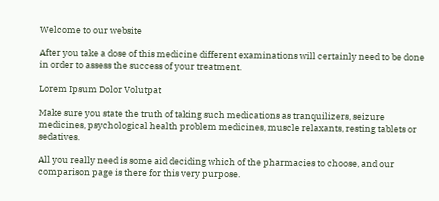Welcome to our website

After you take a dose of this medicine different examinations will certainly need to be done in order to assess the success of your treatment.

Lorem Ipsum Dolor Volutpat

Make sure you state the truth of taking such medications as tranquilizers, seizure medicines, psychological health problem medicines, muscle relaxants, resting tablets or sedatives.

All you really need is some aid deciding which of the pharmacies to choose, and our comparison page is there for this very purpose.